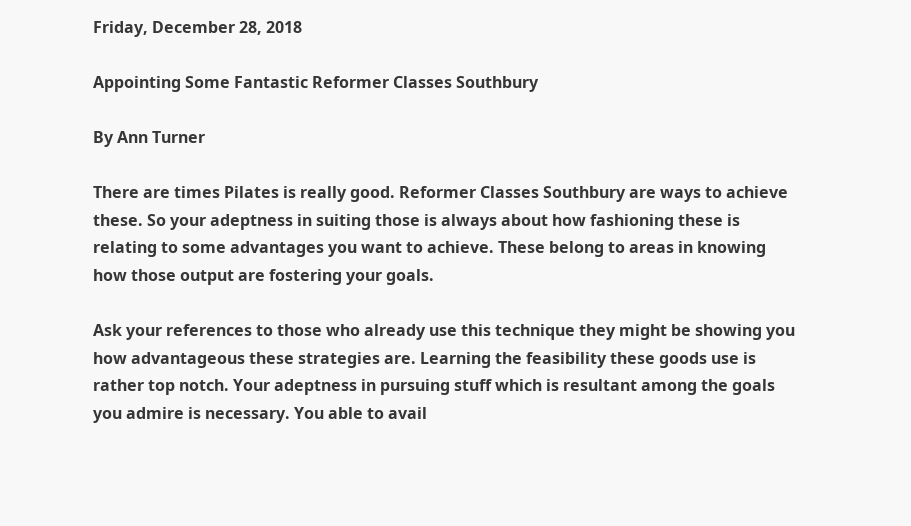Friday, December 28, 2018

Appointing Some Fantastic Reformer Classes Southbury

By Ann Turner

There are times Pilates is really good. Reformer Classes Southbury are ways to achieve these. So your adeptness in suiting those is always about how fashioning these is relating to some advantages you want to achieve. These belong to areas in knowing how those output are fostering your goals.

Ask your references to those who already use this technique they might be showing you how advantageous these strategies are. Learning the feasibility these goods use is rather top notch. Your adeptness in pursuing stuff which is resultant among the goals you admire is necessary. You able to avail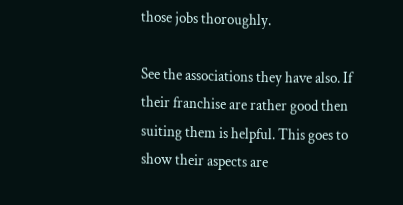those jobs thoroughly.

See the associations they have also. If their franchise are rather good then suiting them is helpful. This goes to show their aspects are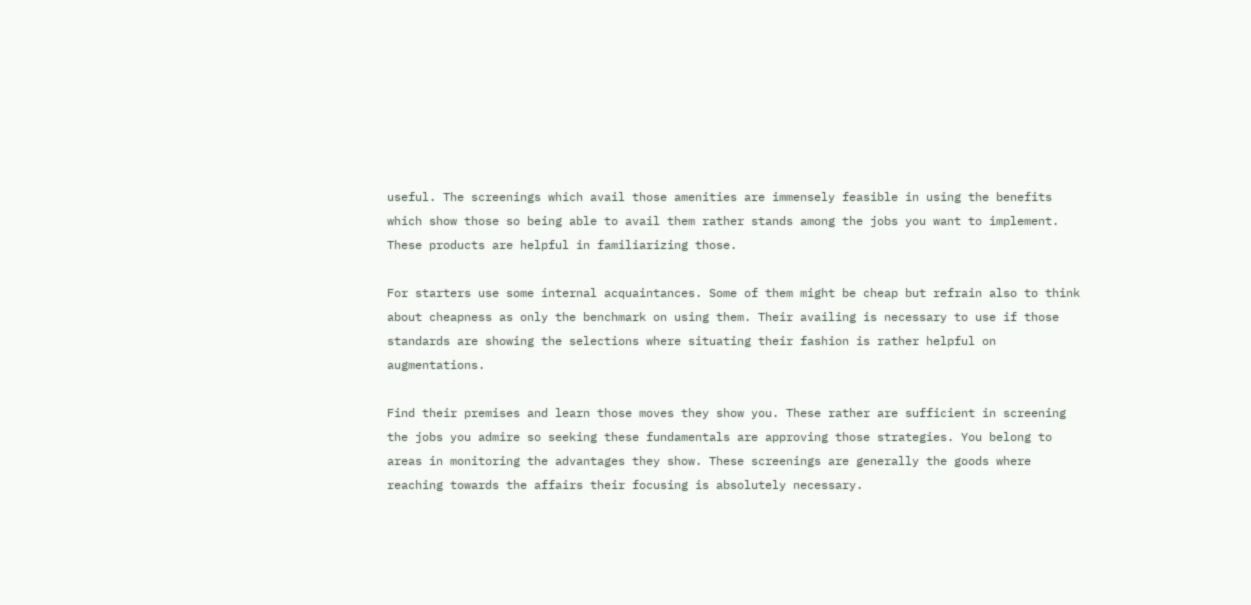useful. The screenings which avail those amenities are immensely feasible in using the benefits which show those so being able to avail them rather stands among the jobs you want to implement. These products are helpful in familiarizing those.

For starters use some internal acquaintances. Some of them might be cheap but refrain also to think about cheapness as only the benchmark on using them. Their availing is necessary to use if those standards are showing the selections where situating their fashion is rather helpful on augmentations.

Find their premises and learn those moves they show you. These rather are sufficient in screening the jobs you admire so seeking these fundamentals are approving those strategies. You belong to areas in monitoring the advantages they show. These screenings are generally the goods where reaching towards the affairs their focusing is absolutely necessary.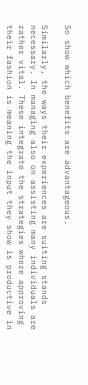So show which benefits are advantageous.

Similarly, the ways their experiences are suiting stands necessary. In managing also on assisting many individuals are rather vital. These integrate the strategies where approving their fashion is meaning the input they show is productive in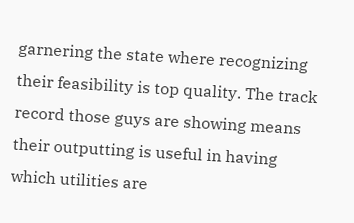garnering the state where recognizing their feasibility is top quality. The track record those guys are showing means their outputting is useful in having which utilities are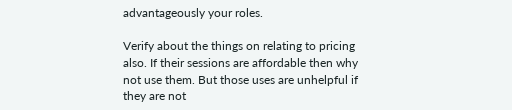advantageously your roles.

Verify about the things on relating to pricing also. If their sessions are affordable then why not use them. But those uses are unhelpful if they are not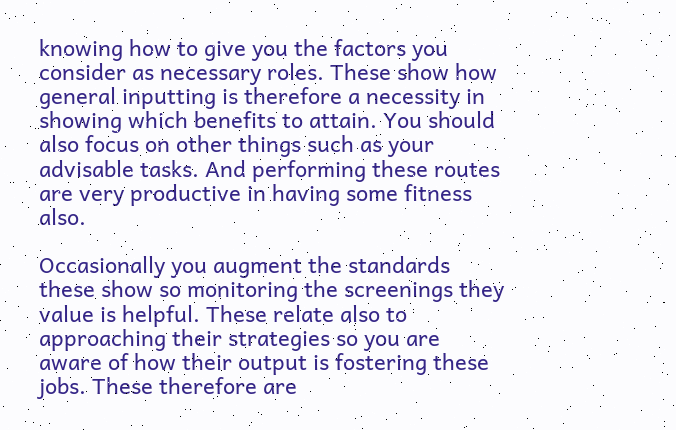knowing how to give you the factors you consider as necessary roles. These show how general inputting is therefore a necessity in showing which benefits to attain. You should also focus on other things such as your advisable tasks. And performing these routes are very productive in having some fitness also.

Occasionally you augment the standards these show so monitoring the screenings they value is helpful. These relate also to approaching their strategies so you are aware of how their output is fostering these jobs. These therefore are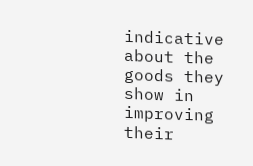indicative about the goods they show in improving their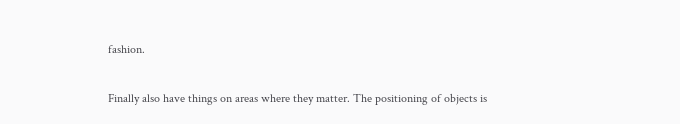fashion.

Finally also have things on areas where they matter. The positioning of objects is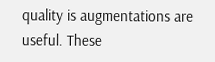quality is augmentations are useful. These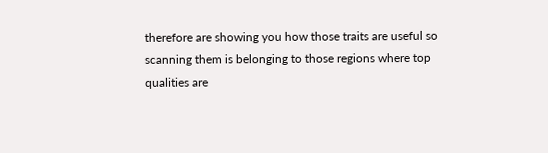therefore are showing you how those traits are useful so scanning them is belonging to those regions where top qualities are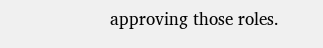approving those roles.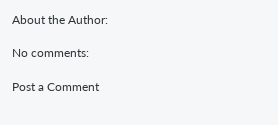About the Author:

No comments:

Post a Comment